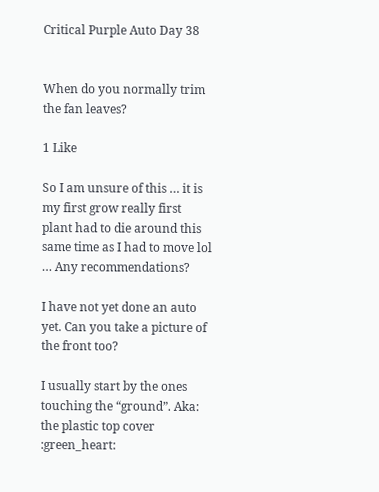Critical Purple Auto Day 38


When do you normally trim the fan leaves?

1 Like

So I am unsure of this … it is my first grow really first plant had to die around this same time as I had to move lol … Any recommendations?

I have not yet done an auto yet. Can you take a picture of the front too?

I usually start by the ones touching the “ground”. Aka: the plastic top cover :green_heart: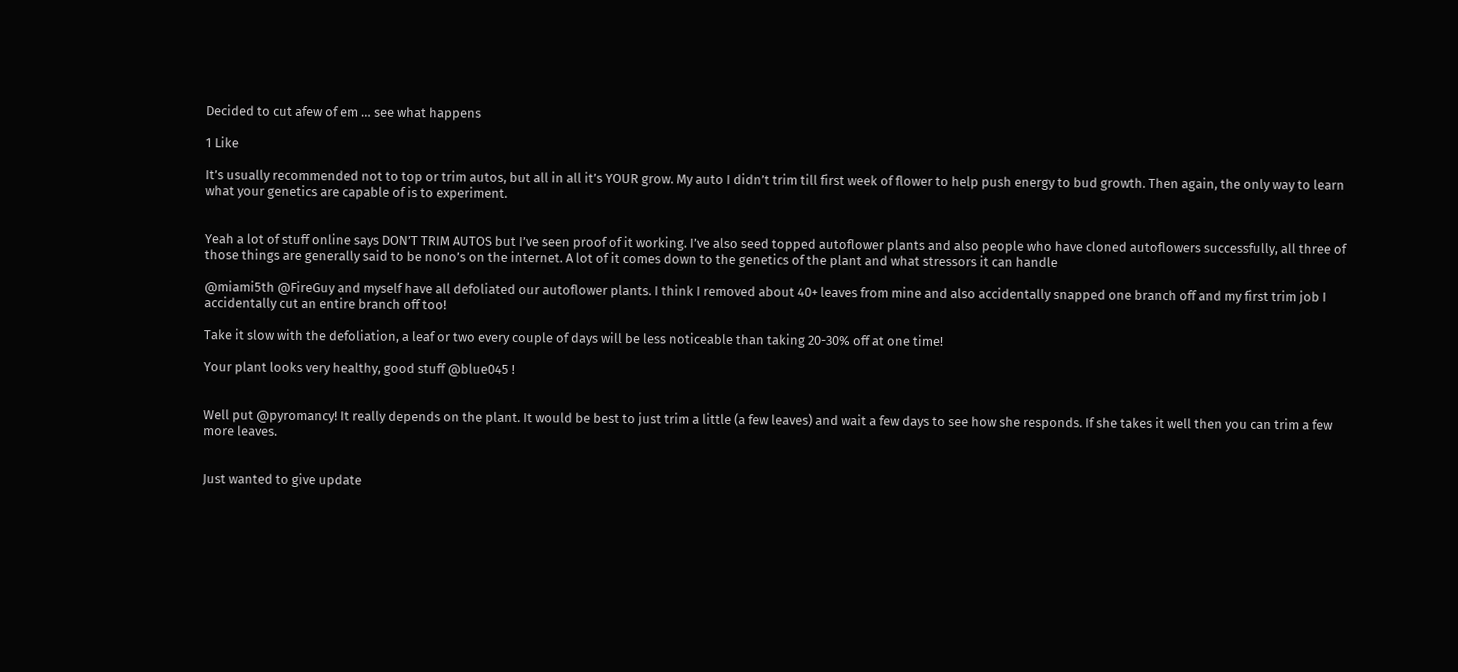Decided to cut afew of em … see what happens

1 Like

It’s usually recommended not to top or trim autos, but all in all it’s YOUR grow. My auto I didn’t trim till first week of flower to help push energy to bud growth. Then again, the only way to learn what your genetics are capable of is to experiment.


Yeah a lot of stuff online says DON’T TRIM AUTOS but I’ve seen proof of it working. I’ve also seed topped autoflower plants and also people who have cloned autoflowers successfully, all three of those things are generally said to be nono’s on the internet. A lot of it comes down to the genetics of the plant and what stressors it can handle

@miami5th @FireGuy and myself have all defoliated our autoflower plants. I think I removed about 40+ leaves from mine and also accidentally snapped one branch off and my first trim job I accidentally cut an entire branch off too!

Take it slow with the defoliation, a leaf or two every couple of days will be less noticeable than taking 20-30% off at one time!

Your plant looks very healthy, good stuff @blue045 !


Well put @pyromancy! It really depends on the plant. It would be best to just trim a little (a few leaves) and wait a few days to see how she responds. If she takes it well then you can trim a few more leaves.


Just wanted to give update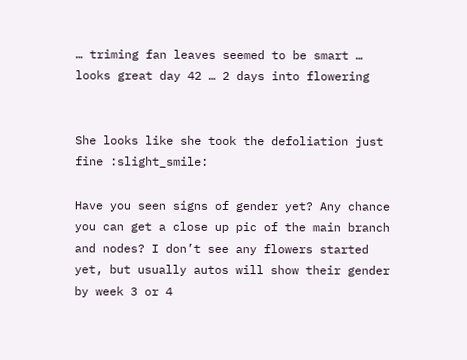… triming fan leaves seemed to be smart … looks great day 42 … 2 days into flowering


She looks like she took the defoliation just fine :slight_smile:

Have you seen signs of gender yet? Any chance you can get a close up pic of the main branch and nodes? I don’t see any flowers started yet, but usually autos will show their gender by week 3 or 4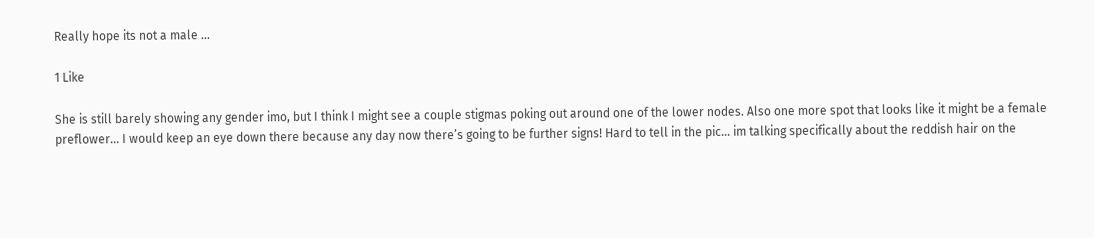Really hope its not a male …

1 Like

She is still barely showing any gender imo, but I think I might see a couple stigmas poking out around one of the lower nodes. Also one more spot that looks like it might be a female preflower… I would keep an eye down there because any day now there’s going to be further signs! Hard to tell in the pic… im talking specifically about the reddish hair on the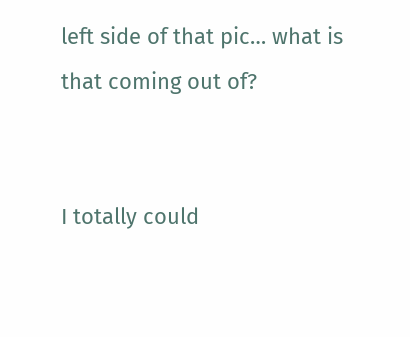left side of that pic… what is that coming out of?


I totally could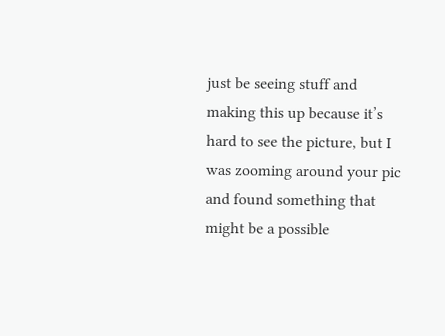just be seeing stuff and making this up because it’s hard to see the picture, but I was zooming around your pic and found something that might be a possible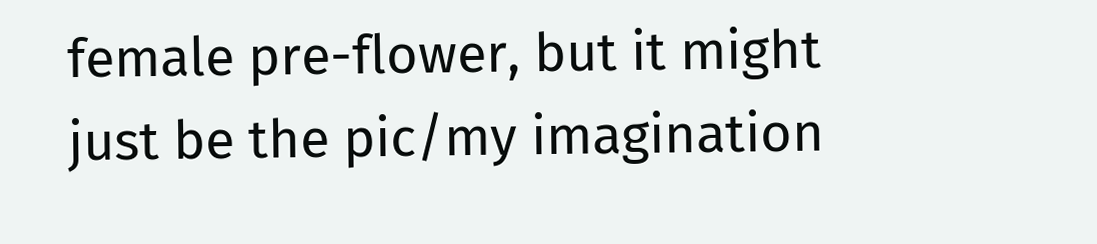female pre-flower, but it might just be the pic/my imagination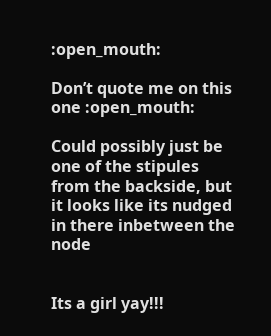:open_mouth:

Don’t quote me on this one :open_mouth:

Could possibly just be one of the stipules from the backside, but it looks like its nudged in there inbetween the node


Its a girl yay!!!